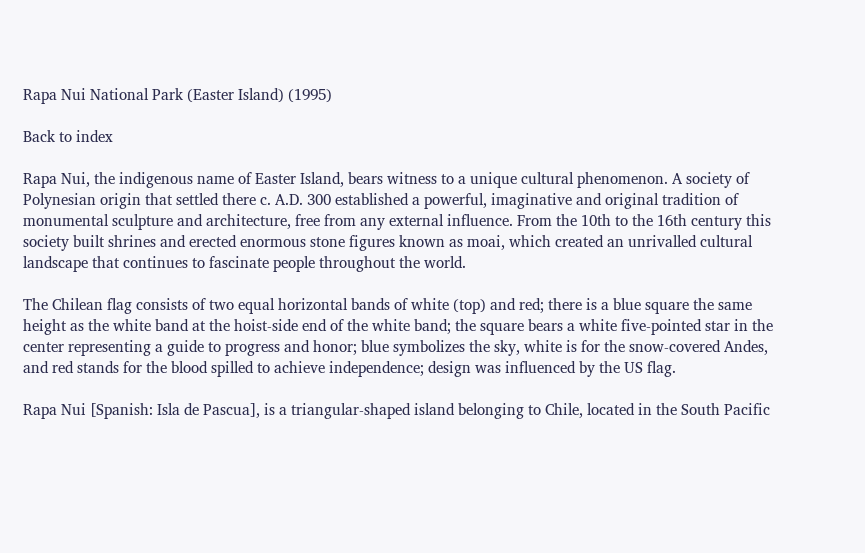Rapa Nui National Park (Easter Island) (1995)

Back to index

Rapa Nui, the indigenous name of Easter Island, bears witness to a unique cultural phenomenon. A society of Polynesian origin that settled there c. A.D. 300 established a powerful, imaginative and original tradition of monumental sculpture and architecture, free from any external influence. From the 10th to the 16th century this society built shrines and erected enormous stone figures known as moai, which created an unrivalled cultural landscape that continues to fascinate people throughout the world.

The Chilean flag consists of two equal horizontal bands of white (top) and red; there is a blue square the same height as the white band at the hoist-side end of the white band; the square bears a white five-pointed star in the center representing a guide to progress and honor; blue symbolizes the sky, white is for the snow-covered Andes, and red stands for the blood spilled to achieve independence; design was influenced by the US flag.

Rapa Nui [Spanish: Isla de Pascua], is a triangular-shaped island belonging to Chile, located in the South Pacific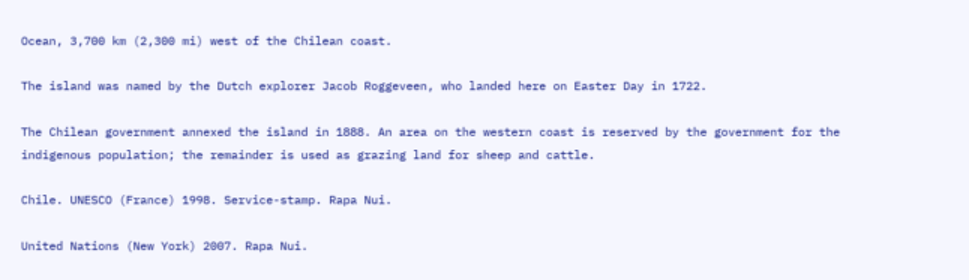Ocean, 3,700 km (2,300 mi) west of the Chilean coast.

The island was named by the Dutch explorer Jacob Roggeveen, who landed here on Easter Day in 1722.

The Chilean government annexed the island in 1888. An area on the western coast is reserved by the government for the indigenous population; the remainder is used as grazing land for sheep and cattle.

Chile. UNESCO (France) 1998. Service-stamp. Rapa Nui.

United Nations (New York) 2007. Rapa Nui.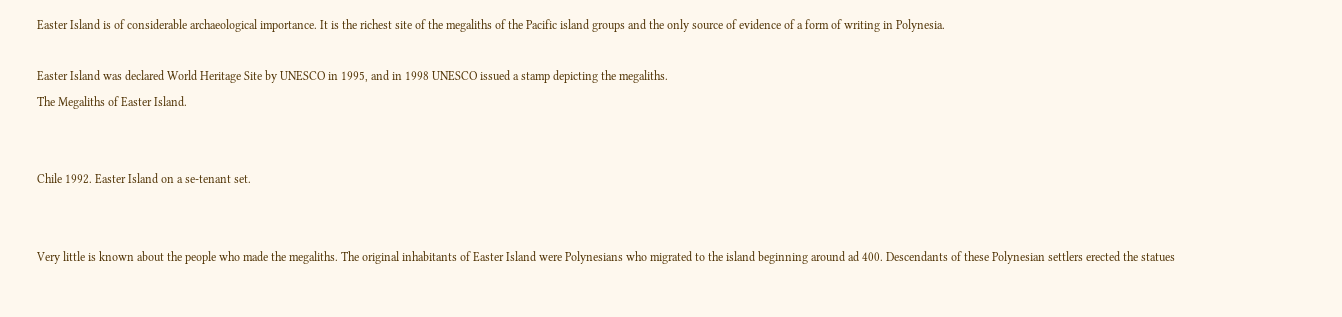Easter Island is of considerable archaeological importance. It is the richest site of the megaliths of the Pacific island groups and the only source of evidence of a form of writing in Polynesia.

Easter Island was declared World Heritage Site by UNESCO in 1995, and in 1998 UNESCO issued a stamp depicting the megaliths.
The Megaliths of Easter Island.


Chile 1992. Easter Island on a se-tenant set.


Very little is known about the people who made the megaliths. The original inhabitants of Easter Island were Polynesians who migrated to the island beginning around ad 400. Descendants of these Polynesian settlers erected the statues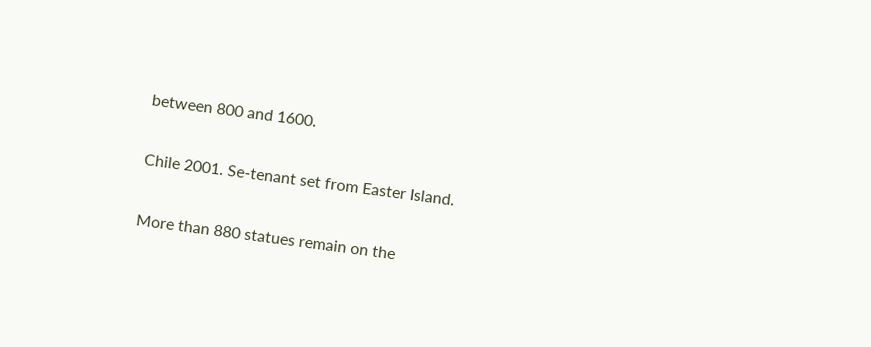between 800 and 1600.

Chile 2001. Se-tenant set from Easter Island.

More than 880 statues remain on the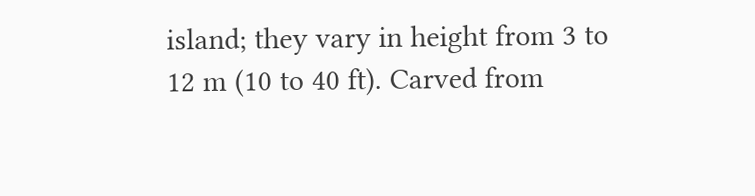island; they vary in height from 3 to 12 m (10 to 40 ft). Carved from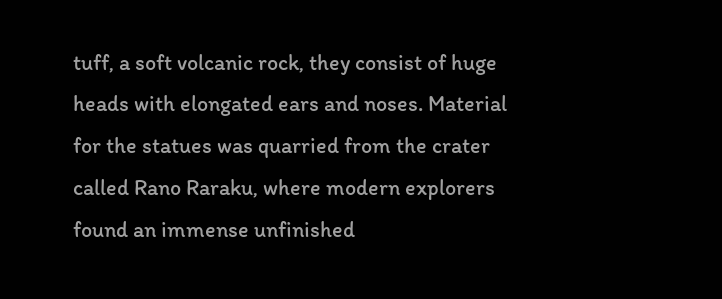tuff, a soft volcanic rock, they consist of huge heads with elongated ears and noses. Material for the statues was quarried from the crater called Rano Raraku, where modern explorers found an immense unfinished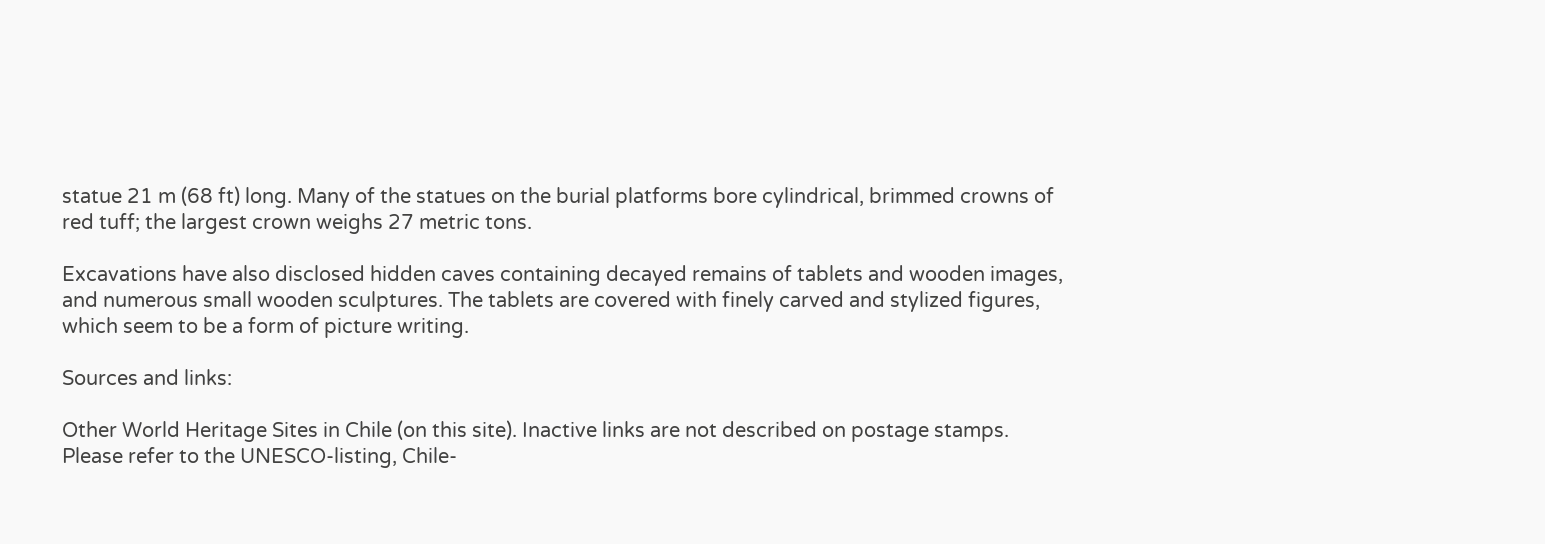statue 21 m (68 ft) long. Many of the statues on the burial platforms bore cylindrical, brimmed crowns of red tuff; the largest crown weighs 27 metric tons.

Excavations have also disclosed hidden caves containing decayed remains of tablets and wooden images, and numerous small wooden sculptures. The tablets are covered with finely carved and stylized figures, which seem to be a form of picture writing.

Sources and links:

Other World Heritage Sites in Chile (on this site). Inactive links are not described on postage stamps. Please refer to the UNESCO-listing, Chile-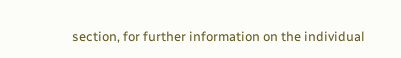section, for further information on the individual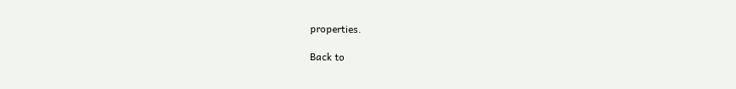properties.

Back to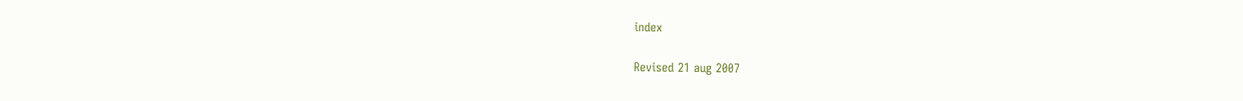index

Revised 21 aug 2007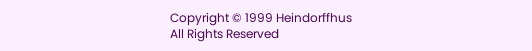Copyright © 1999 Heindorffhus
All Rights Reserved